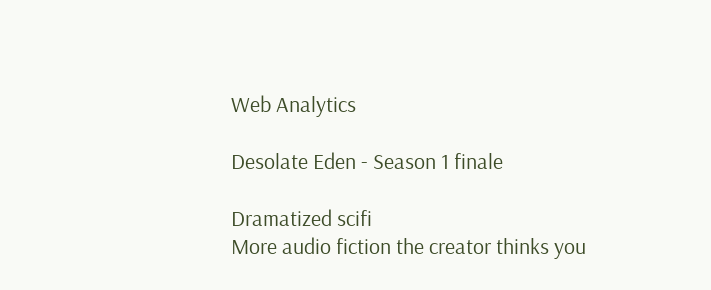Web Analytics

Desolate Eden - Season 1 finale

Dramatized scifi
More audio fiction the creator thinks you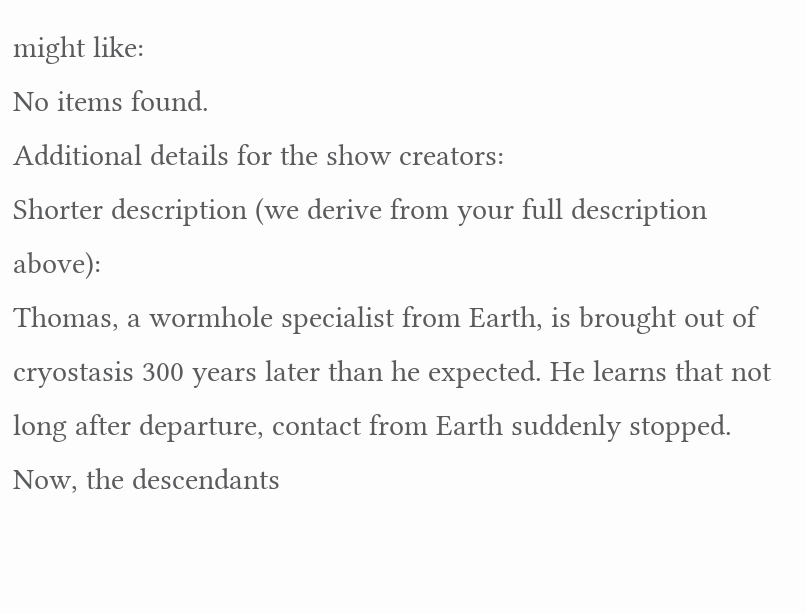might like:
No items found.
Additional details for the show creators:
Shorter description (we derive from your full description above):
Thomas, a wormhole specialist from Earth, is brought out of cryostasis 300 years later than he expected. He learns that not long after departure, contact from Earth suddenly stopped. Now, the descendants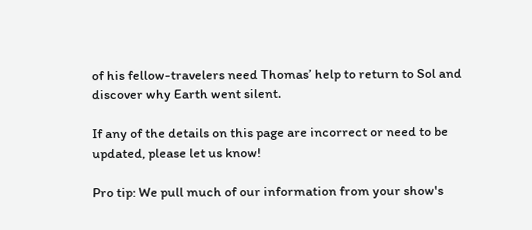of his fellow-travelers need Thomas’ help to return to Sol and discover why Earth went silent.

If any of the details on this page are incorrect or need to be updated, please let us know!

Pro tip: We pull much of our information from your show's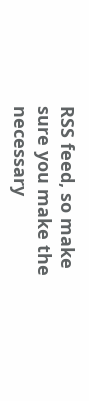RSS feed, so make sure you make the necessary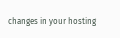changes in your hosting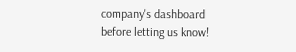company's dashboard before letting us know!